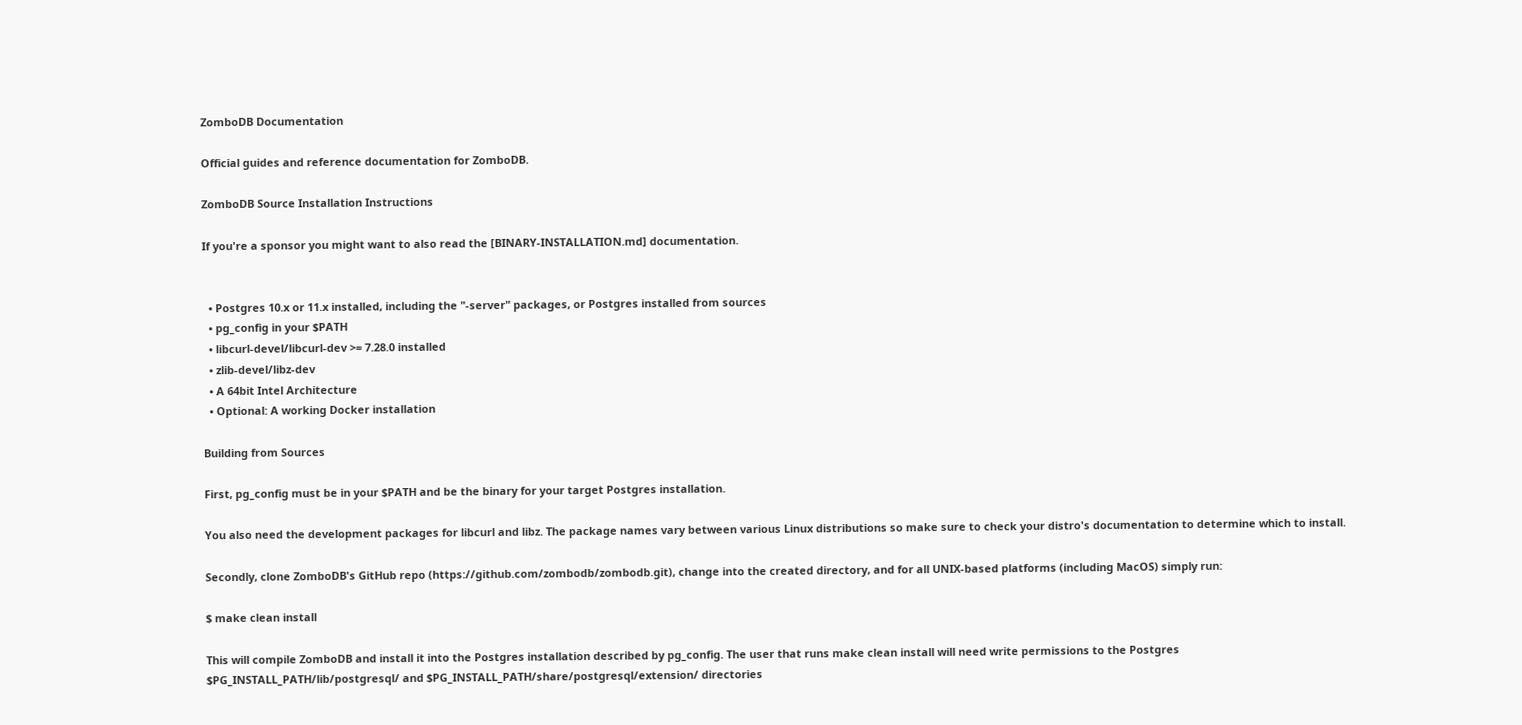ZomboDB Documentation

Official guides and reference documentation for ZomboDB.

ZomboDB Source Installation Instructions

If you're a sponsor you might want to also read the [BINARY-INSTALLATION.md] documentation.


  • Postgres 10.x or 11.x installed, including the "-server" packages, or Postgres installed from sources
  • pg_config in your $PATH
  • libcurl-devel/libcurl-dev >= 7.28.0 installed
  • zlib-devel/libz-dev
  • A 64bit Intel Architecture
  • Optional: A working Docker installation

Building from Sources

First, pg_config must be in your $PATH and be the binary for your target Postgres installation.

You also need the development packages for libcurl and libz. The package names vary between various Linux distributions so make sure to check your distro's documentation to determine which to install.

Secondly, clone ZomboDB's GitHub repo (https://github.com/zombodb/zombodb.git), change into the created directory, and for all UNIX-based platforms (including MacOS) simply run:

$ make clean install

This will compile ZomboDB and install it into the Postgres installation described by pg_config. The user that runs make clean install will need write permissions to the Postgres $PG_INSTALL_PATH/lib/postgresql/ and $PG_INSTALL_PATH/share/postgresql/extension/ directories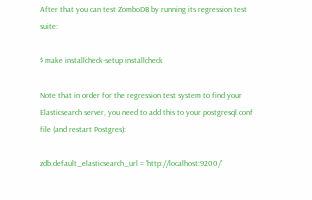After that you can test ZomboDB by running its regression test suite:

$ make installcheck-setup installcheck

Note that in order for the regression test system to find your Elasticsearch server, you need to add this to your postgresql.conf file (and restart Postgres):

zdb.default_elasticsearch_url = 'http://localhost:9200/'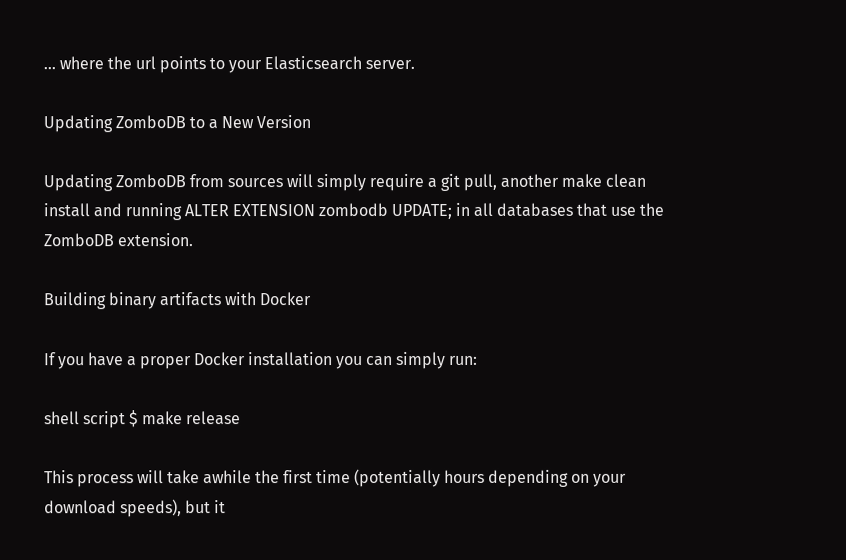... where the url points to your Elasticsearch server.

Updating ZomboDB to a New Version

Updating ZomboDB from sources will simply require a git pull, another make clean install and running ALTER EXTENSION zombodb UPDATE; in all databases that use the ZomboDB extension.

Building binary artifacts with Docker

If you have a proper Docker installation you can simply run:

shell script $ make release

This process will take awhile the first time (potentially hours depending on your download speeds), but it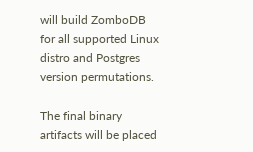will build ZomboDB for all supported Linux distro and Postgres version permutations.

The final binary artifacts will be placed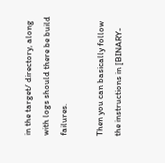in the target/ directory, along with logs should there be build failures.

Then you can basically follow the instructions in [BINARY-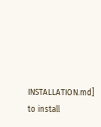INSTALLATION.md] to install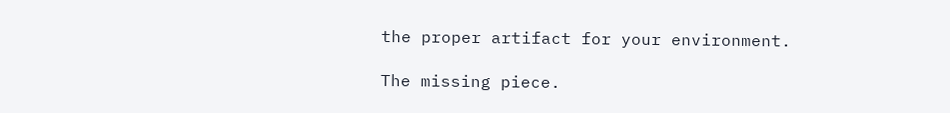the proper artifact for your environment.

The missing piece.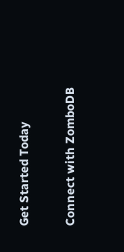Get Started Today

Connect with ZomboDB